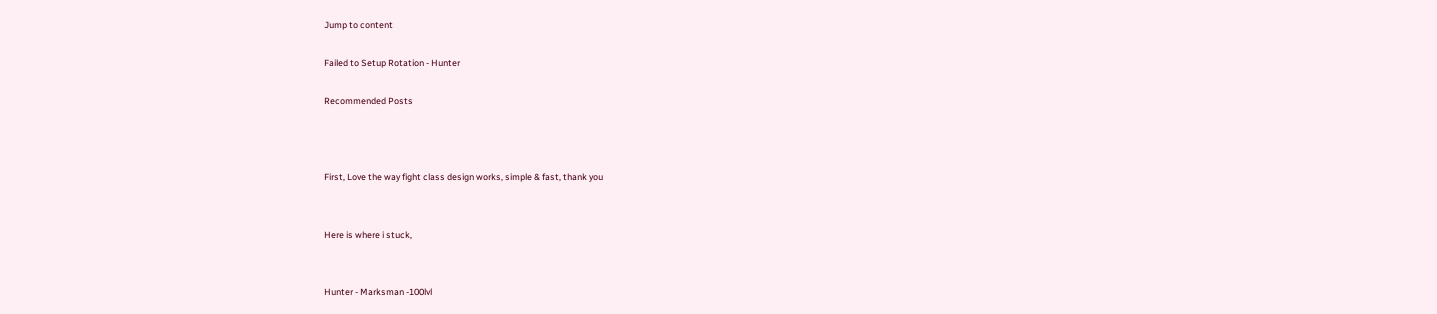Jump to content

Failed to Setup Rotation - Hunter

Recommended Posts



First, Love the way fight class design works, simple & fast, thank you


Here is where i stuck,


Hunter - Marksman -100lvl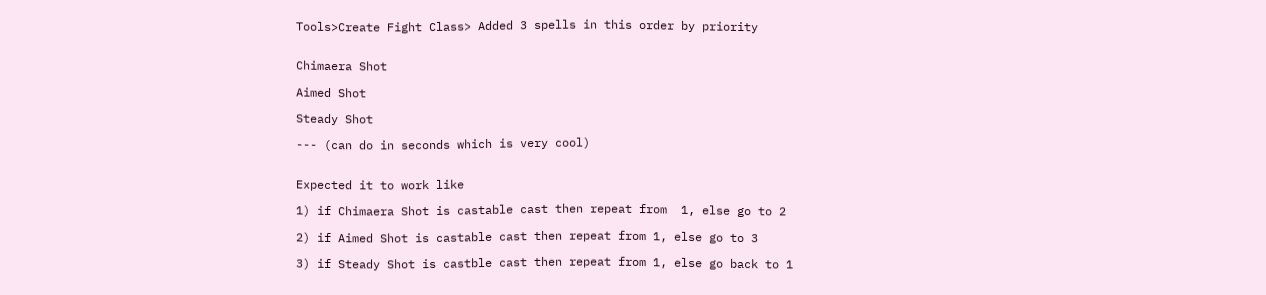Tools>Create Fight Class> Added 3 spells in this order by priority


Chimaera Shot

Aimed Shot

Steady Shot

--- (can do in seconds which is very cool)


Expected it to work like

1) if Chimaera Shot is castable cast then repeat from  1, else go to 2

2) if Aimed Shot is castable cast then repeat from 1, else go to 3

3) if Steady Shot is castble cast then repeat from 1, else go back to 1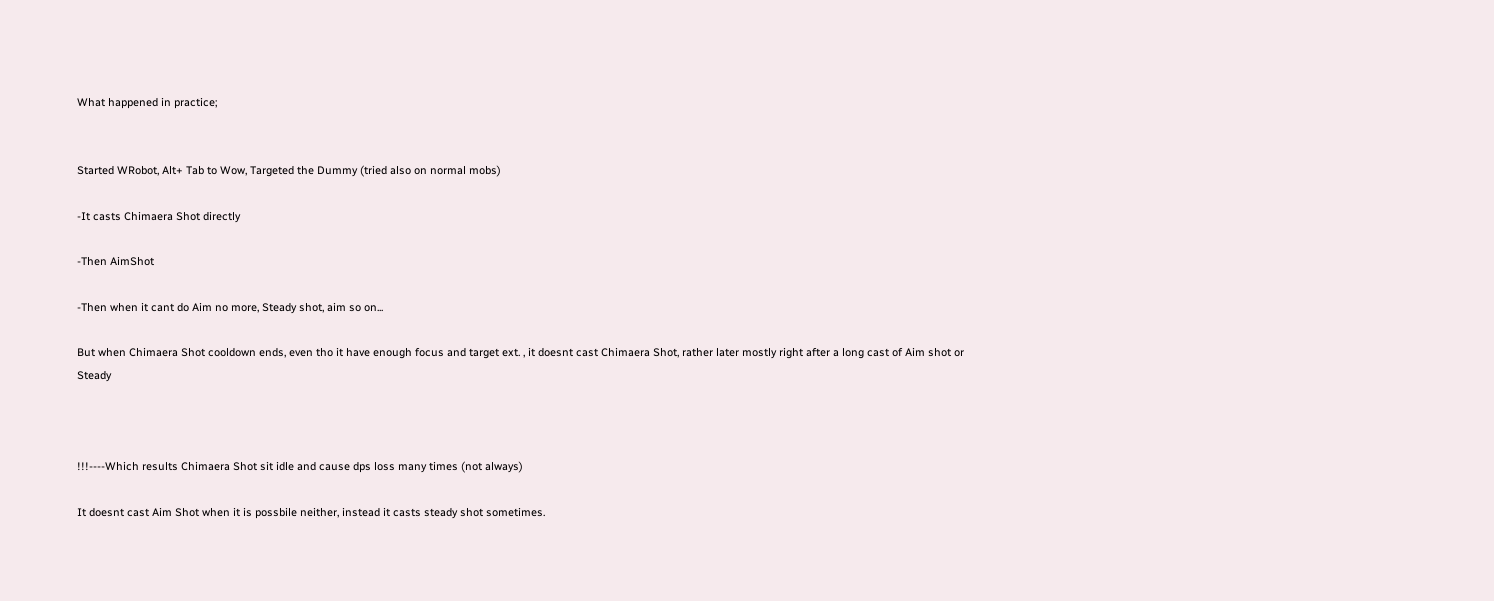What happened in practice;


Started WRobot, Alt+ Tab to Wow, Targeted the Dummy (tried also on normal mobs)

-It casts Chimaera Shot directly

-Then AimShot

-Then when it cant do Aim no more, Steady shot, aim so on...

But when Chimaera Shot cooldown ends, even tho it have enough focus and target ext. , it doesnt cast Chimaera Shot, rather later mostly right after a long cast of Aim shot or Steady



!!!----Which results Chimaera Shot sit idle and cause dps loss many times (not always)

It doesnt cast Aim Shot when it is possbile neither, instead it casts steady shot sometimes.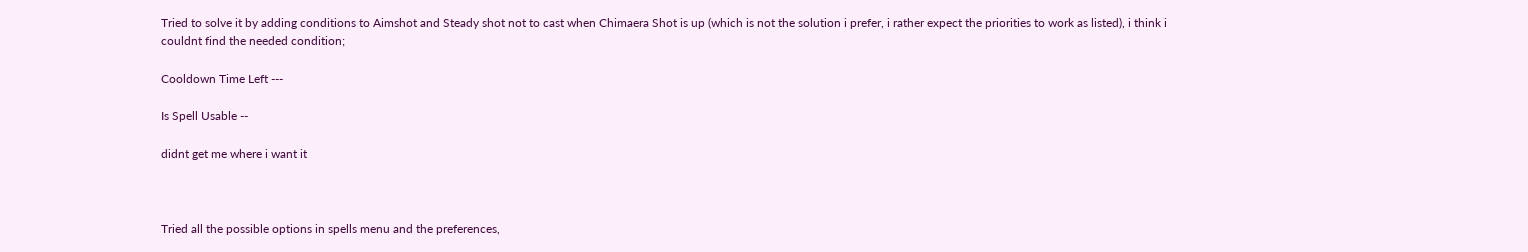Tried to solve it by adding conditions to Aimshot and Steady shot not to cast when Chimaera Shot is up (which is not the solution i prefer, i rather expect the priorities to work as listed), i think i couldnt find the needed condition;

Cooldown Time Left ---

Is Spell Usable --

didnt get me where i want it



Tried all the possible options in spells menu and the preferences,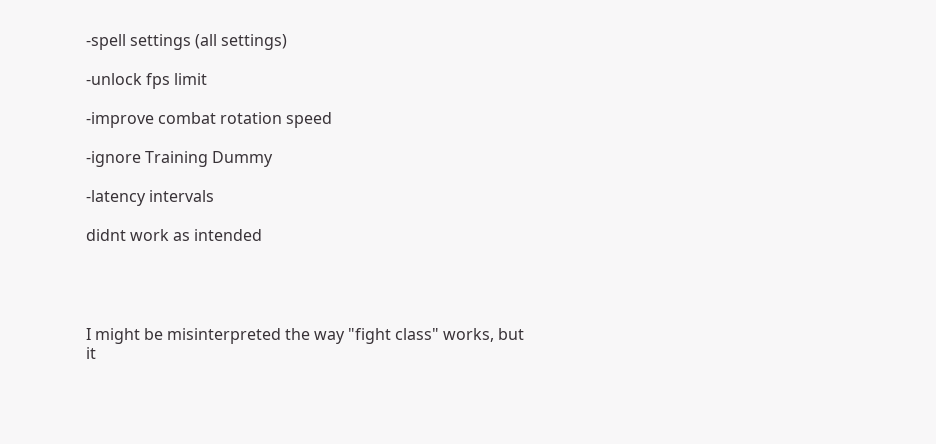-spell settings (all settings)

-unlock fps limit

-improve combat rotation speed

-ignore Training Dummy

-latency intervals

didnt work as intended




I might be misinterpreted the way "fight class" works, but it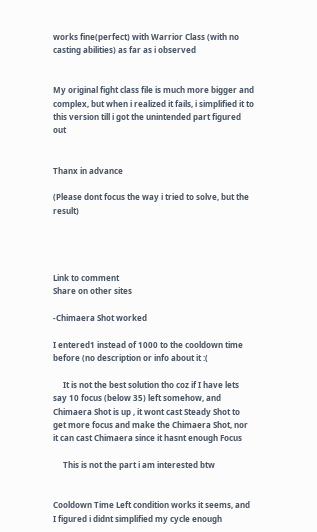works fine(perfect) with Warrior Class (with no casting abilities) as far as i observed


My original fight class file is much more bigger and complex, but when i realized it fails, i simplified it to this version till i got the unintended part figured out


Thanx in advance

(Please dont focus the way i tried to solve, but the result)




Link to comment
Share on other sites

-Chimaera Shot worked

I entered1 instead of 1000 to the cooldown time before (no description or info about it :(

     It is not the best solution tho coz if I have lets say 10 focus (below 35) left somehow, and Chimaera Shot is up , it wont cast Steady Shot to get more focus and make the Chimaera Shot, nor it can cast Chimaera since it hasnt enough Focus

     This is not the part i am interested btw


Cooldown Time Left condition works it seems, and I figured i didnt simplified my cycle enough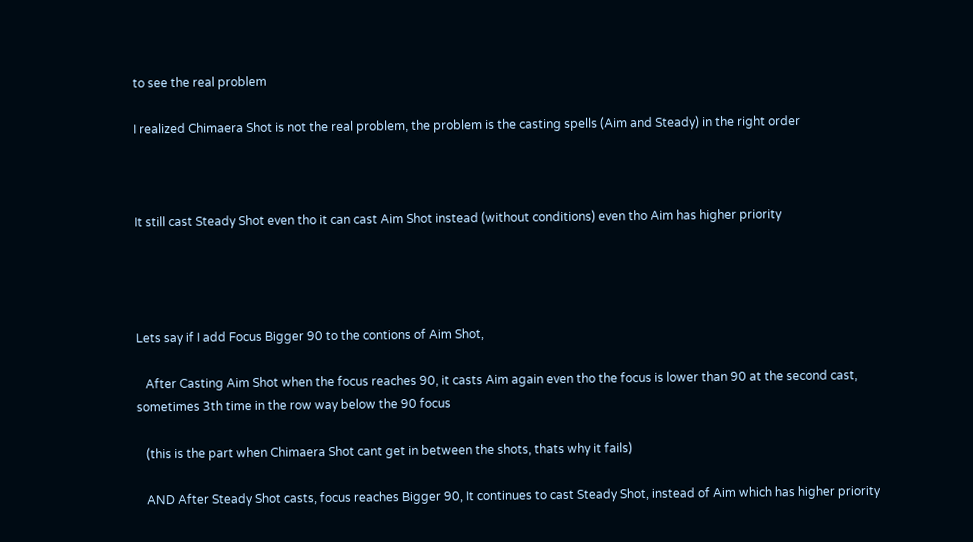to see the real problem

I realized Chimaera Shot is not the real problem, the problem is the casting spells (Aim and Steady) in the right order



It still cast Steady Shot even tho it can cast Aim Shot instead (without conditions) even tho Aim has higher priority




Lets say if I add Focus Bigger 90 to the contions of Aim Shot,

   After Casting Aim Shot when the focus reaches 90, it casts Aim again even tho the focus is lower than 90 at the second cast, sometimes 3th time in the row way below the 90 focus

   (this is the part when Chimaera Shot cant get in between the shots, thats why it fails)

   AND After Steady Shot casts, focus reaches Bigger 90, It continues to cast Steady Shot, instead of Aim which has higher priority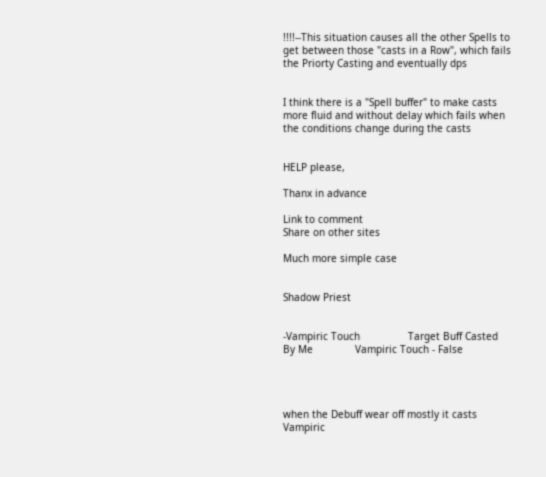!!!!--This situation causes all the other Spells to get between those "casts in a Row", which fails the Priorty Casting and eventually dps


I think there is a "Spell buffer" to make casts more fluid and without delay which fails when the conditions change during the casts


HELP please,

Thanx in advance

Link to comment
Share on other sites

Much more simple case


Shadow Priest


-Vampiric Touch                Target Buff Casted By Me              Vampiric Touch - False




when the Debuff wear off mostly it casts Vampiric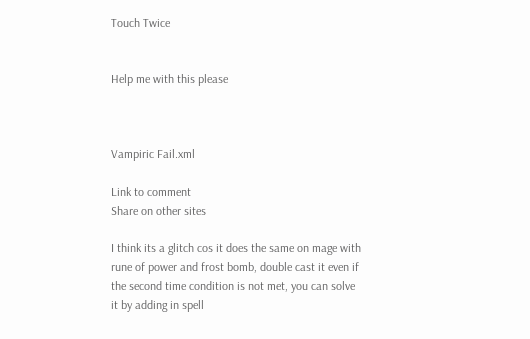Touch Twice


Help me with this please



Vampiric Fail.xml

Link to comment
Share on other sites

I think its a glitch cos it does the same on mage with rune of power and frost bomb, double cast it even if the second time condition is not met, you can solve it by adding in spell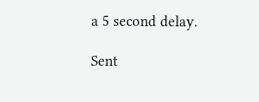a 5 second delay.

Sent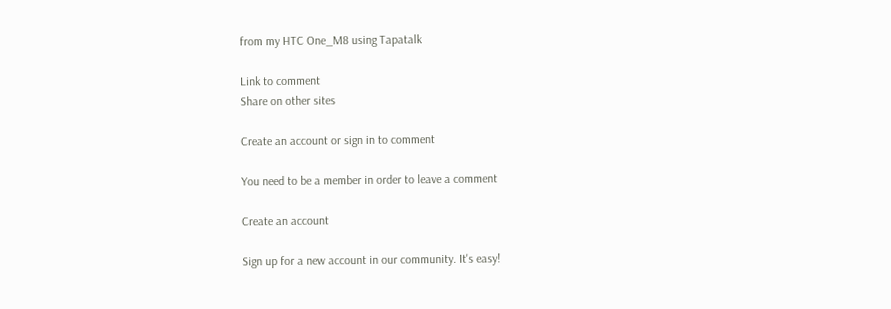from my HTC One_M8 using Tapatalk

Link to comment
Share on other sites

Create an account or sign in to comment

You need to be a member in order to leave a comment

Create an account

Sign up for a new account in our community. It's easy!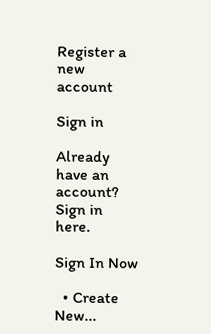Register a new account

Sign in

Already have an account? Sign in here.

Sign In Now

  • Create New...